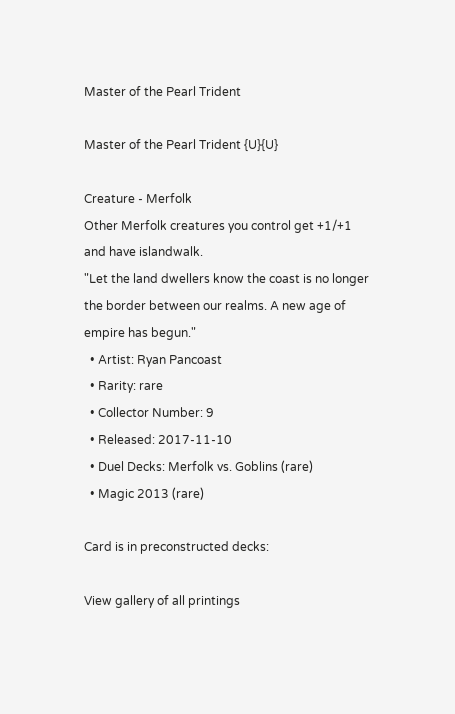Master of the Pearl Trident

Master of the Pearl Trident {U}{U}

Creature - Merfolk
Other Merfolk creatures you control get +1/+1 and have islandwalk.
"Let the land dwellers know the coast is no longer the border between our realms. A new age of empire has begun."
  • Artist: Ryan Pancoast
  • Rarity: rare
  • Collector Number: 9
  • Released: 2017-11-10
  • Duel Decks: Merfolk vs. Goblins (rare)
  • Magic 2013 (rare)

Card is in preconstructed decks:

View gallery of all printings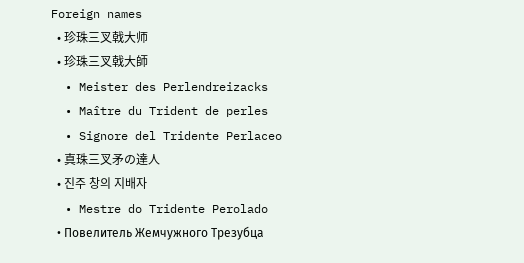Foreign names
  • 珍珠三叉戟大师
  • 珍珠三叉戟大師
  • Meister des Perlendreizacks
  • Maître du Trident de perles
  • Signore del Tridente Perlaceo
  • 真珠三叉矛の達人
  • 진주 창의 지배자
  • Mestre do Tridente Perolado
  • Повелитель Жемчужного Трезубца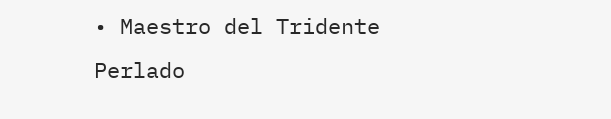• Maestro del Tridente Perlado